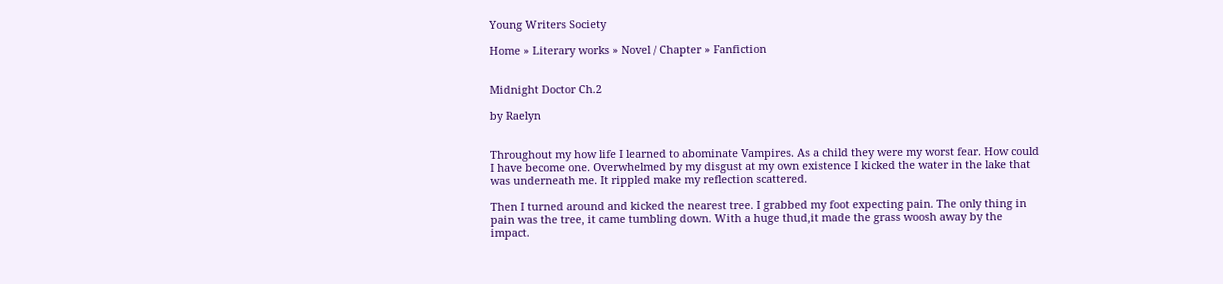Young Writers Society

Home » Literary works » Novel / Chapter » Fanfiction


Midnight Doctor Ch.2

by Raelyn


Throughout my how life I learned to abominate Vampires. As a child they were my worst fear. How could I have become one. Overwhelmed by my disgust at my own existence I kicked the water in the lake that was underneath me. It rippled make my reflection scattered.

Then I turned around and kicked the nearest tree. I grabbed my foot expecting pain. The only thing in pain was the tree, it came tumbling down. With a huge thud,it made the grass woosh away by the impact.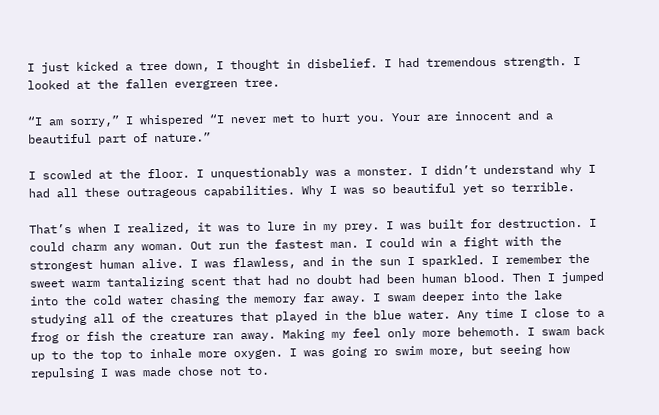I just kicked a tree down, I thought in disbelief. I had tremendous strength. I looked at the fallen evergreen tree.

“I am sorry,” I whispered “I never met to hurt you. Your are innocent and a beautiful part of nature.”

I scowled at the floor. I unquestionably was a monster. I didn’t understand why I had all these outrageous capabilities. Why I was so beautiful yet so terrible.

That’s when I realized, it was to lure in my prey. I was built for destruction. I could charm any woman. Out run the fastest man. I could win a fight with the strongest human alive. I was flawless, and in the sun I sparkled. I remember the sweet warm tantalizing scent that had no doubt had been human blood. Then I jumped into the cold water chasing the memory far away. I swam deeper into the lake studying all of the creatures that played in the blue water. Any time I close to a frog or fish the creature ran away. Making my feel only more behemoth. I swam back up to the top to inhale more oxygen. I was going ro swim more, but seeing how repulsing I was made chose not to.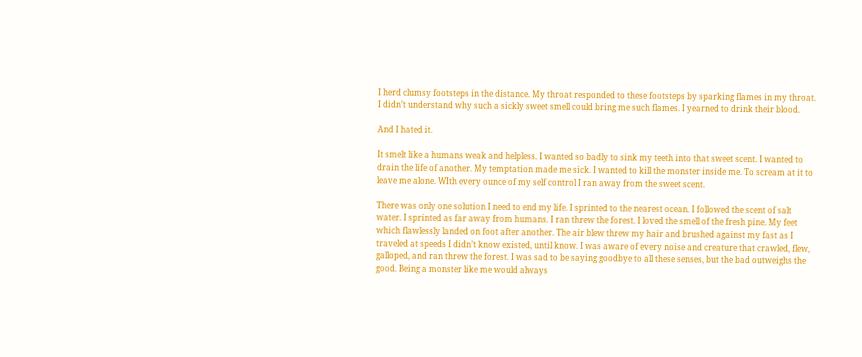I herd clumsy footsteps in the distance. My throat responded to these footsteps by sparking flames in my throat. I didn’t understand why such a sickly sweet smell could bring me such flames. I yearned to drink their blood.

And I hated it.

It smelt like a humans weak and helpless. I wanted so badly to sink my teeth into that sweet scent. I wanted to drain the life of another. My temptation made me sick. I wanted to kill the monster inside me. To scream at it to leave me alone. WIth every ounce of my self control I ran away from the sweet scent.

There was only one solution I need to end my life. I sprinted to the nearest ocean. I followed the scent of salt water. I sprinted as far away from humans. I ran threw the forest. I loved the smell of the fresh pine. My feet which flawlessly landed on foot after another. The air blew threw my hair and brushed against my fast as I traveled at speeds I didn’t know existed, until know. I was aware of every noise and creature that crawled, flew, galloped, and ran threw the forest. I was sad to be saying goodbye to all these senses, but the bad outweighs the good. Being a monster like me would always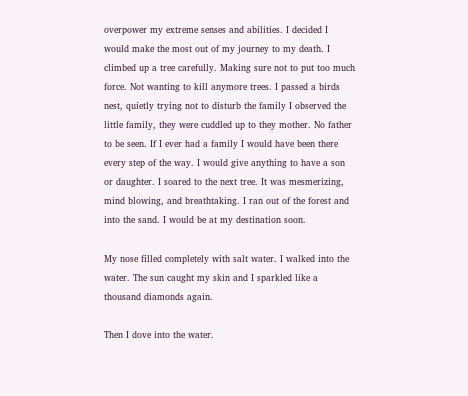overpower my extreme senses and abilities. I decided I would make the most out of my journey to my death. I climbed up a tree carefully. Making sure not to put too much force. Not wanting to kill anymore trees. I passed a birds nest, quietly trying not to disturb the family I observed the little family, they were cuddled up to they mother. No father to be seen. If I ever had a family I would have been there every step of the way. I would give anything to have a son or daughter. I soared to the next tree. It was mesmerizing, mind blowing, and breathtaking. I ran out of the forest and into the sand. I would be at my destination soon.

My nose filled completely with salt water. I walked into the water. The sun caught my skin and I sparkled like a thousand diamonds again.

Then I dove into the water.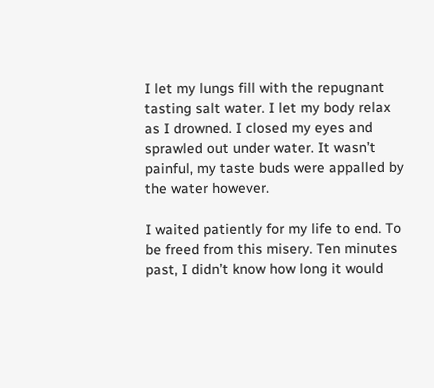I let my lungs fill with the repugnant tasting salt water. I let my body relax as I drowned. I closed my eyes and sprawled out under water. It wasn’t painful, my taste buds were appalled by the water however.

I waited patiently for my life to end. To be freed from this misery. Ten minutes past, I didn’t know how long it would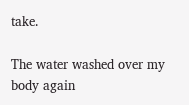take.

The water washed over my body again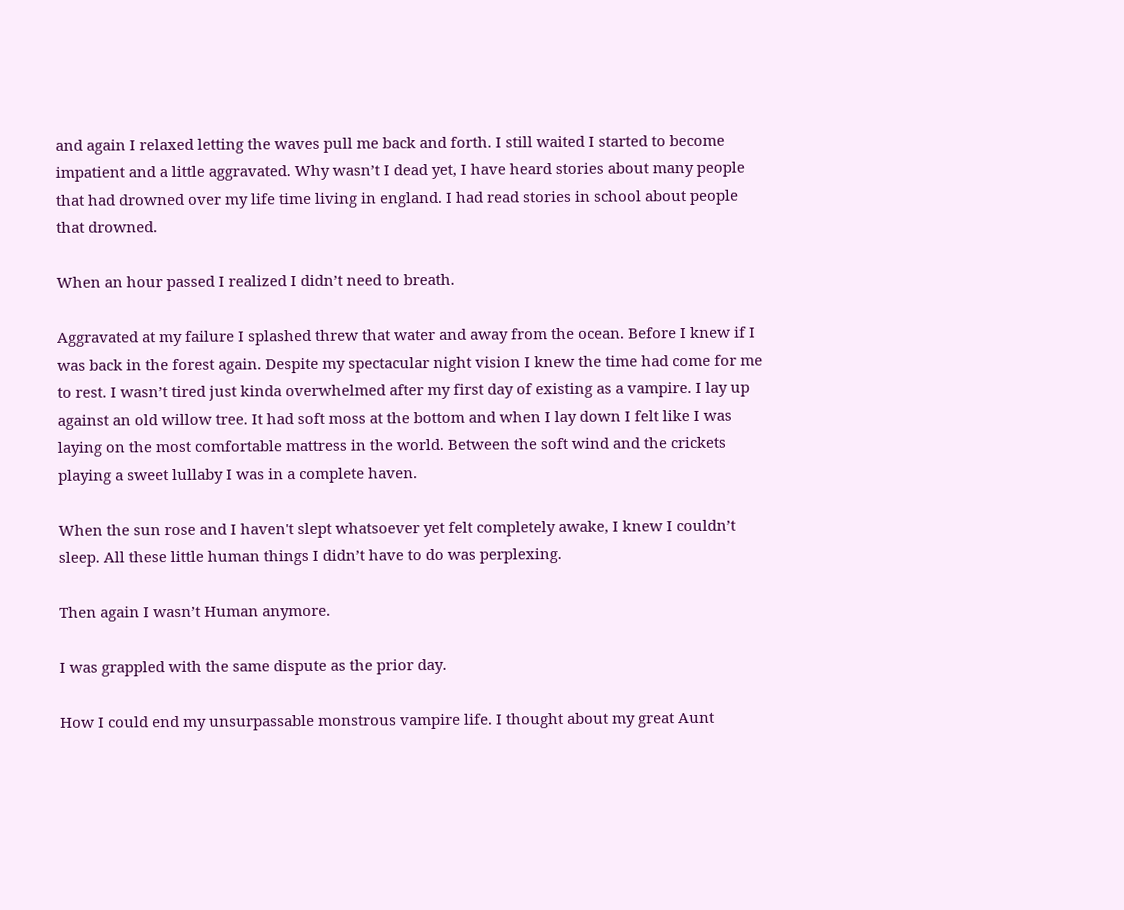and again I relaxed letting the waves pull me back and forth. I still waited I started to become impatient and a little aggravated. Why wasn’t I dead yet, I have heard stories about many people that had drowned over my life time living in england. I had read stories in school about people that drowned.

When an hour passed I realized I didn’t need to breath.

Aggravated at my failure I splashed threw that water and away from the ocean. Before I knew if I was back in the forest again. Despite my spectacular night vision I knew the time had come for me to rest. I wasn’t tired just kinda overwhelmed after my first day of existing as a vampire. I lay up against an old willow tree. It had soft moss at the bottom and when I lay down I felt like I was laying on the most comfortable mattress in the world. Between the soft wind and the crickets playing a sweet lullaby I was in a complete haven.

When the sun rose and I haven't slept whatsoever yet felt completely awake, I knew I couldn’t sleep. All these little human things I didn’t have to do was perplexing.

Then again I wasn’t Human anymore.

I was grappled with the same dispute as the prior day.

How I could end my unsurpassable monstrous vampire life. I thought about my great Aunt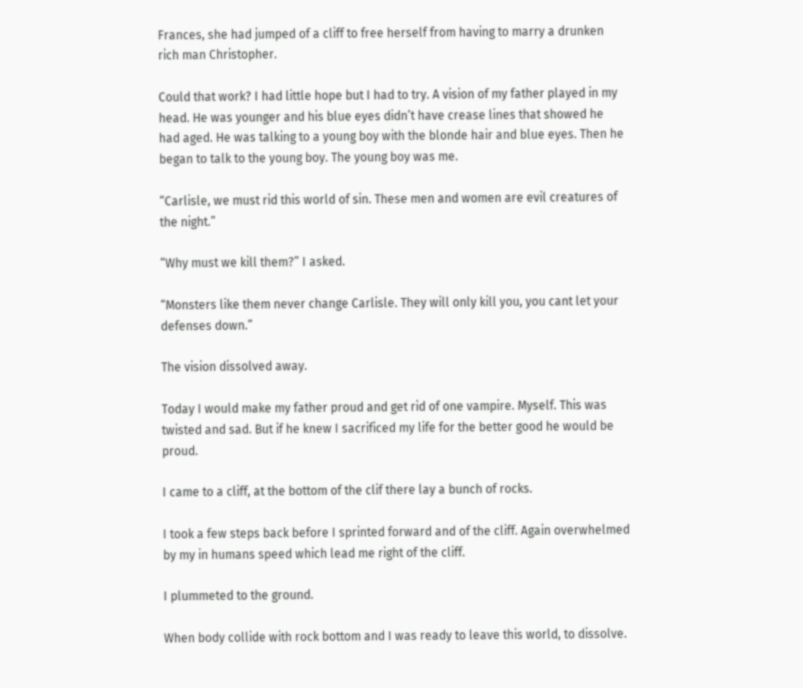Frances, she had jumped of a cliff to free herself from having to marry a drunken rich man Christopher.

Could that work? I had little hope but I had to try. A vision of my father played in my head. He was younger and his blue eyes didn’t have crease lines that showed he had aged. He was talking to a young boy with the blonde hair and blue eyes. Then he began to talk to the young boy. The young boy was me.

“Carlisle, we must rid this world of sin. These men and women are evil creatures of the night.”

“Why must we kill them?” I asked.

“Monsters like them never change Carlisle. They will only kill you, you cant let your defenses down.”

The vision dissolved away.

Today I would make my father proud and get rid of one vampire. Myself. This was twisted and sad. But if he knew I sacrificed my life for the better good he would be proud.

I came to a cliff, at the bottom of the clif there lay a bunch of rocks.

I took a few steps back before I sprinted forward and of the cliff. Again overwhelmed by my in humans speed which lead me right of the cliff.

I plummeted to the ground.

When body collide with rock bottom and I was ready to leave this world, to dissolve.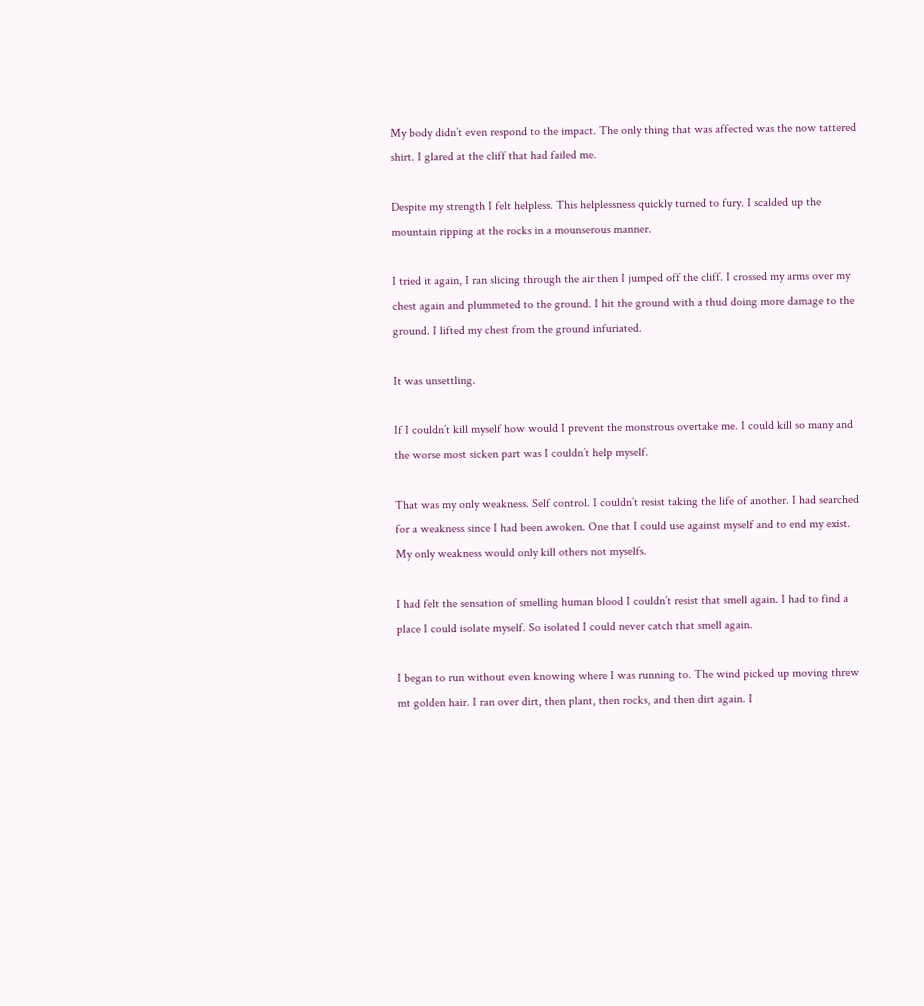My body didn’t even respond to the impact. The only thing that was affected was the now tattered shirt. I glared at the cliff that had failed me.

Despite my strength I felt helpless. This helplessness quickly turned to fury. I scalded up the mountain ripping at the rocks in a mounserous manner.

I tried it again, I ran slicing through the air then I jumped off the cliff. I crossed my arms over my chest again and plummeted to the ground. I hit the ground with a thud doing more damage to the ground. I lifted my chest from the ground infuriated.

It was unsettling.

If I couldn’t kill myself how would I prevent the monstrous overtake me. I could kill so many and the worse most sicken part was I couldn’t help myself.

That was my only weakness. Self control. I couldn’t resist taking the life of another. I had searched for a weakness since I had been awoken. One that I could use against myself and to end my exist. My only weakness would only kill others not myselfs.

I had felt the sensation of smelling human blood I couldn’t resist that smell again. I had to find a place I could isolate myself. So isolated I could never catch that smell again.

I began to run without even knowing where I was running to. The wind picked up moving threw mt golden hair. I ran over dirt, then plant, then rocks, and then dirt again. I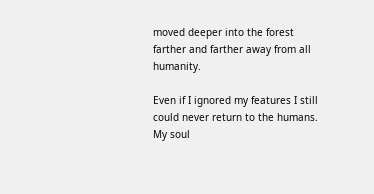moved deeper into the forest farther and farther away from all humanity.

Even if I ignored my features I still could never return to the humans. My soul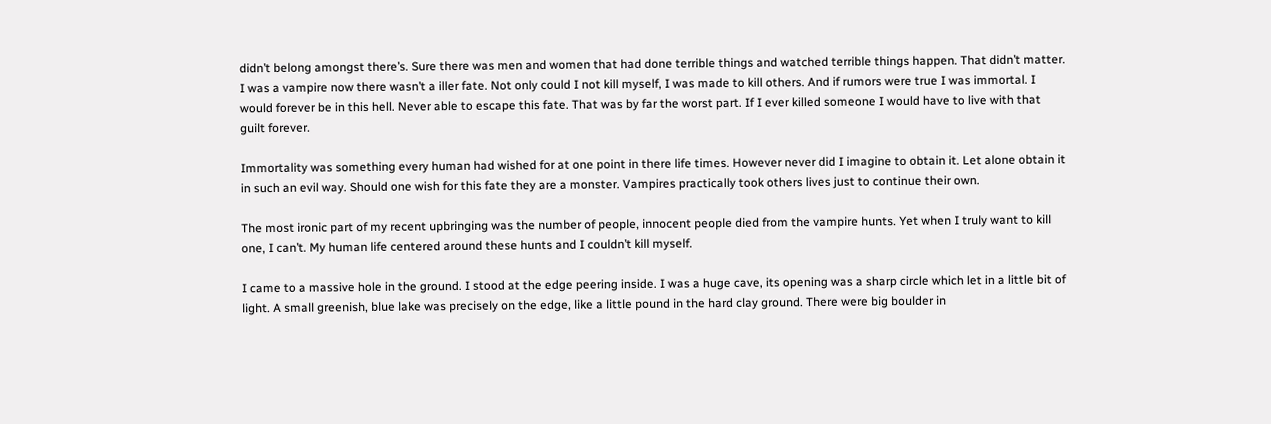didn’t belong amongst there’s. Sure there was men and women that had done terrible things and watched terrible things happen. That didn’t matter. I was a vampire now there wasn’t a iller fate. Not only could I not kill myself, I was made to kill others. And if rumors were true I was immortal. I would forever be in this hell. Never able to escape this fate. That was by far the worst part. If I ever killed someone I would have to live with that guilt forever.

Immortality was something every human had wished for at one point in there life times. However never did I imagine to obtain it. Let alone obtain it in such an evil way. Should one wish for this fate they are a monster. Vampires practically took others lives just to continue their own.

The most ironic part of my recent upbringing was the number of people, innocent people died from the vampire hunts. Yet when I truly want to kill one, I can’t. My human life centered around these hunts and I couldn’t kill myself.

I came to a massive hole in the ground. I stood at the edge peering inside. I was a huge cave, its opening was a sharp circle which let in a little bit of light. A small greenish, blue lake was precisely on the edge, like a little pound in the hard clay ground. There were big boulder in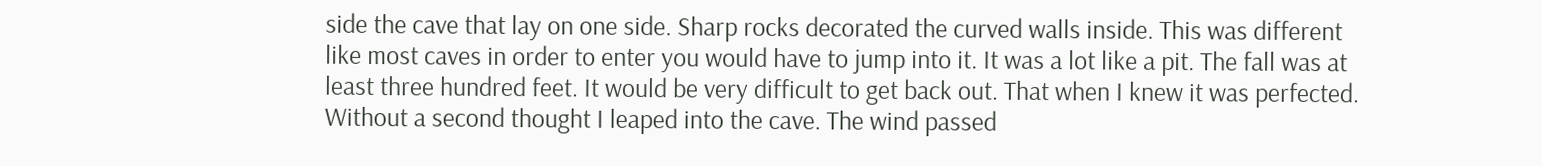side the cave that lay on one side. Sharp rocks decorated the curved walls inside. This was different like most caves in order to enter you would have to jump into it. It was a lot like a pit. The fall was at least three hundred feet. It would be very difficult to get back out. That when I knew it was perfected. Without a second thought I leaped into the cave. The wind passed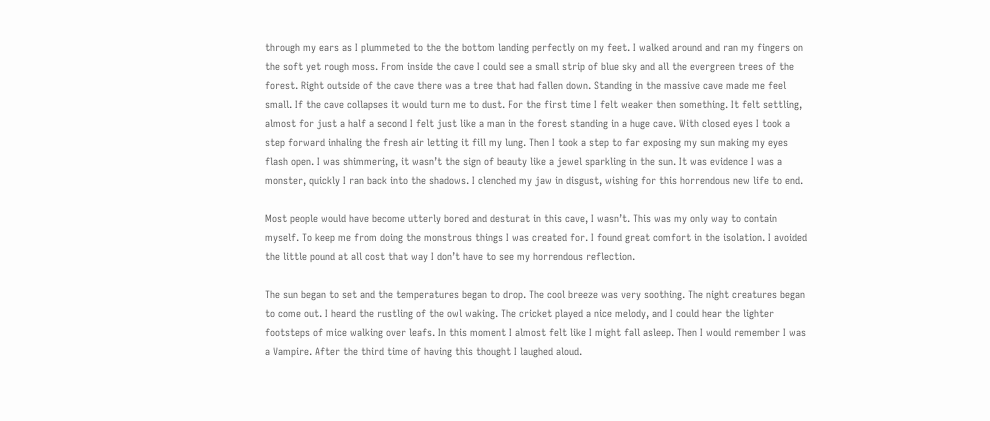through my ears as I plummeted to the the bottom landing perfectly on my feet. I walked around and ran my fingers on the soft yet rough moss. From inside the cave I could see a small strip of blue sky and all the evergreen trees of the forest. Right outside of the cave there was a tree that had fallen down. Standing in the massive cave made me feel small. If the cave collapses it would turn me to dust. For the first time I felt weaker then something. It felt settling, almost for just a half a second I felt just like a man in the forest standing in a huge cave. With closed eyes I took a step forward inhaling the fresh air letting it fill my lung. Then I took a step to far exposing my sun making my eyes flash open. I was shimmering, it wasn’t the sign of beauty like a jewel sparkling in the sun. It was evidence I was a monster, quickly I ran back into the shadows. I clenched my jaw in disgust, wishing for this horrendous new life to end.

Most people would have become utterly bored and desturat in this cave, I wasn’t. This was my only way to contain myself. To keep me from doing the monstrous things I was created for. I found great comfort in the isolation. I avoided the little pound at all cost that way I don’t have to see my horrendous reflection.

The sun began to set and the temperatures began to drop. The cool breeze was very soothing. The night creatures began to come out. I heard the rustling of the owl waking. The cricket played a nice melody, and I could hear the lighter footsteps of mice walking over leafs. In this moment I almost felt like I might fall asleep. Then I would remember I was a Vampire. After the third time of having this thought I laughed aloud.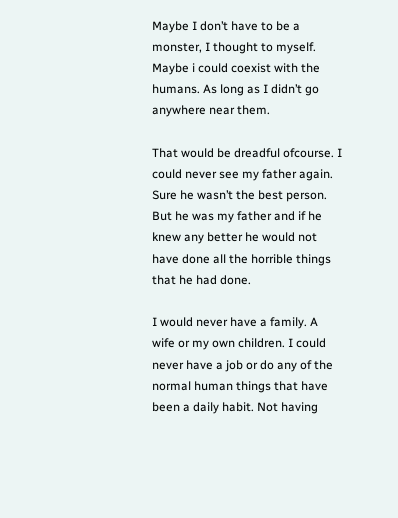Maybe I don’t have to be a monster, I thought to myself. Maybe i could coexist with the humans. As long as I didn’t go anywhere near them.

That would be dreadful ofcourse. I could never see my father again. Sure he wasn’t the best person. But he was my father and if he knew any better he would not have done all the horrible things that he had done.

I would never have a family. A wife or my own children. I could never have a job or do any of the normal human things that have been a daily habit. Not having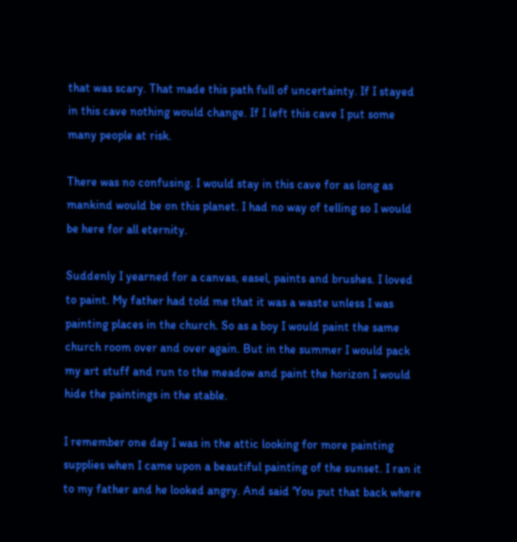that was scary. That made this path full of uncertainty. If I stayed in this cave nothing would change. If I left this cave I put some many people at risk.

There was no confusing. I would stay in this cave for as long as mankind would be on this planet. I had no way of telling so I would be here for all eternity.

Suddenly I yearned for a canvas, easel, paints and brushes. I loved to paint. My father had told me that it was a waste unless I was painting places in the church. So as a boy I would paint the same church room over and over again. But in the summer I would pack my art stuff and run to the meadow and paint the horizon I would hide the paintings in the stable.

I remember one day I was in the attic looking for more painting supplies when I came upon a beautiful painting of the sunset. I ran it to my father and he looked angry. And said ‘You put that back where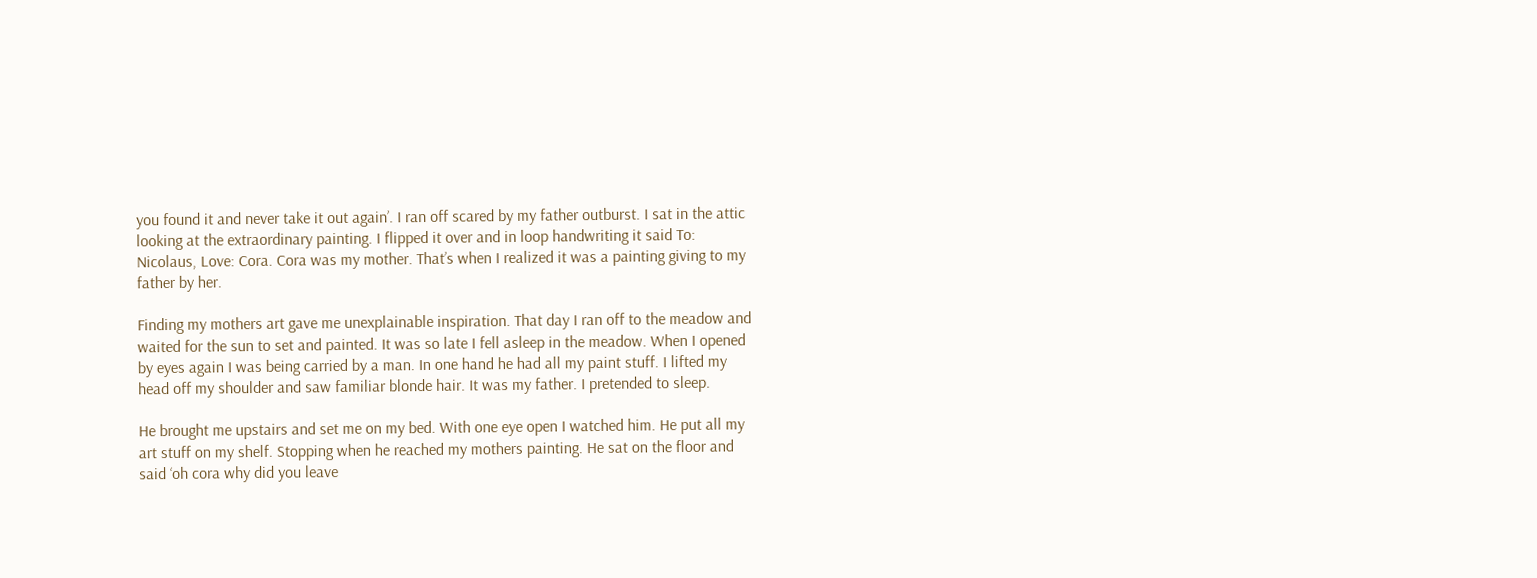you found it and never take it out again’. I ran off scared by my father outburst. I sat in the attic looking at the extraordinary painting. I flipped it over and in loop handwriting it said To: Nicolaus, Love: Cora. Cora was my mother. That’s when I realized it was a painting giving to my father by her.

Finding my mothers art gave me unexplainable inspiration. That day I ran off to the meadow and waited for the sun to set and painted. It was so late I fell asleep in the meadow. When I opened by eyes again I was being carried by a man. In one hand he had all my paint stuff. I lifted my head off my shoulder and saw familiar blonde hair. It was my father. I pretended to sleep.

He brought me upstairs and set me on my bed. With one eye open I watched him. He put all my art stuff on my shelf. Stopping when he reached my mothers painting. He sat on the floor and said ‘oh cora why did you leave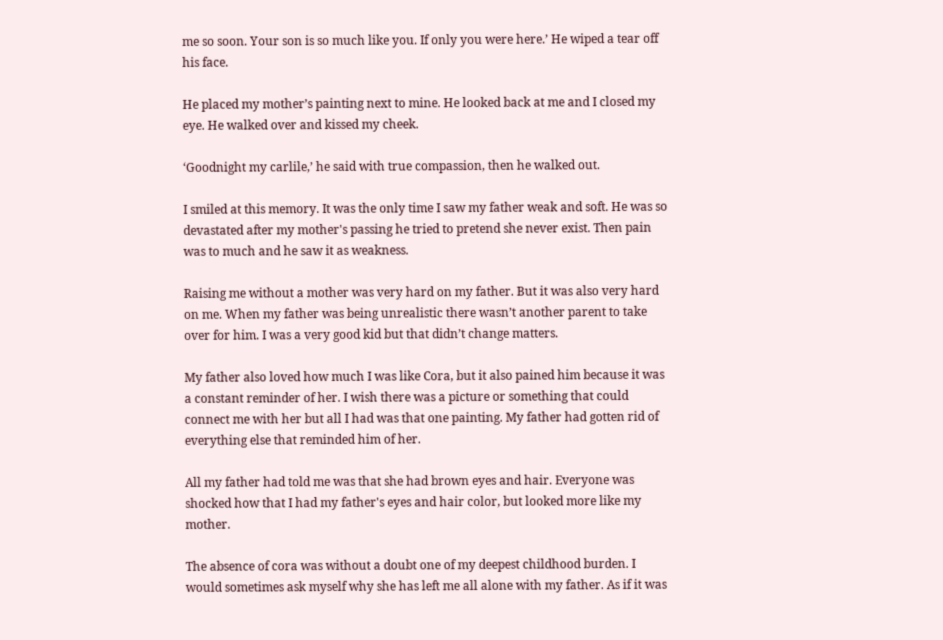me so soon. Your son is so much like you. If only you were here.’ He wiped a tear off his face.

He placed my mother’s painting next to mine. He looked back at me and I closed my eye. He walked over and kissed my cheek.

‘Goodnight my carlile,’ he said with true compassion, then he walked out.

I smiled at this memory. It was the only time I saw my father weak and soft. He was so devastated after my mother's passing he tried to pretend she never exist. Then pain was to much and he saw it as weakness.

Raising me without a mother was very hard on my father. But it was also very hard on me. When my father was being unrealistic there wasn’t another parent to take over for him. I was a very good kid but that didn’t change matters.

My father also loved how much I was like Cora, but it also pained him because it was a constant reminder of her. I wish there was a picture or something that could connect me with her but all I had was that one painting. My father had gotten rid of everything else that reminded him of her.

All my father had told me was that she had brown eyes and hair. Everyone was shocked how that I had my father's eyes and hair color, but looked more like my mother.

The absence of cora was without a doubt one of my deepest childhood burden. I would sometimes ask myself why she has left me all alone with my father. As if it was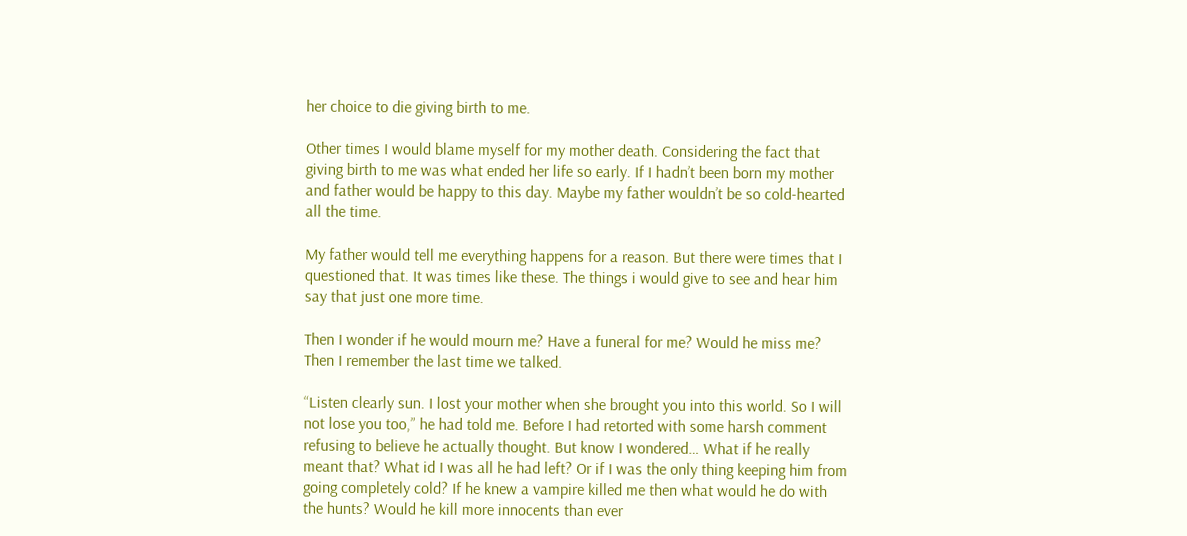her choice to die giving birth to me.

Other times I would blame myself for my mother death. Considering the fact that giving birth to me was what ended her life so early. If I hadn’t been born my mother and father would be happy to this day. Maybe my father wouldn’t be so cold-hearted all the time.

My father would tell me everything happens for a reason. But there were times that I questioned that. It was times like these. The things i would give to see and hear him say that just one more time.

Then I wonder if he would mourn me? Have a funeral for me? Would he miss me? Then I remember the last time we talked.

“Listen clearly sun. I lost your mother when she brought you into this world. So I will not lose you too,” he had told me. Before I had retorted with some harsh comment refusing to believe he actually thought. But know I wondered… What if he really meant that? What id I was all he had left? Or if I was the only thing keeping him from going completely cold? If he knew a vampire killed me then what would he do with the hunts? Would he kill more innocents than ever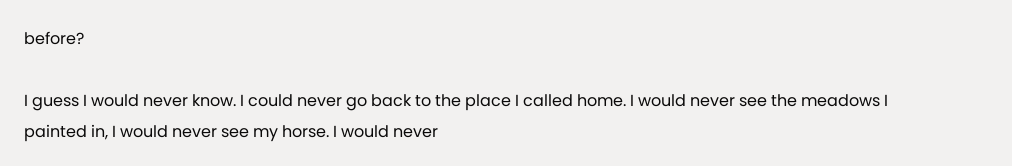before?

I guess I would never know. I could never go back to the place I called home. I would never see the meadows I painted in, I would never see my horse. I would never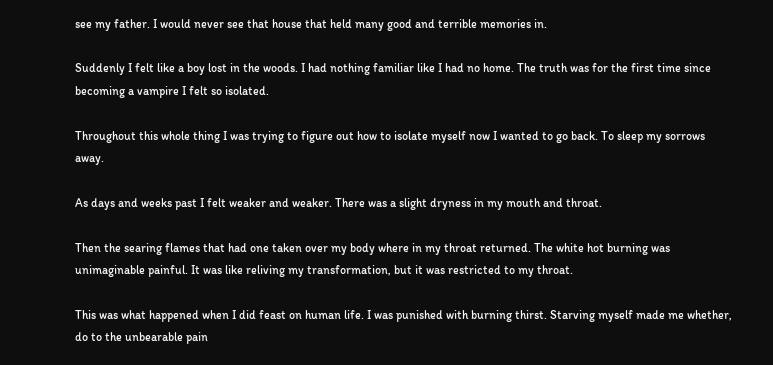see my father. I would never see that house that held many good and terrible memories in.

Suddenly I felt like a boy lost in the woods. I had nothing familiar like I had no home. The truth was for the first time since becoming a vampire I felt so isolated.

Throughout this whole thing I was trying to figure out how to isolate myself now I wanted to go back. To sleep my sorrows away.

As days and weeks past I felt weaker and weaker. There was a slight dryness in my mouth and throat.

Then the searing flames that had one taken over my body where in my throat returned. The white hot burning was unimaginable painful. It was like reliving my transformation, but it was restricted to my throat.

This was what happened when I did feast on human life. I was punished with burning thirst. Starving myself made me whether, do to the unbearable pain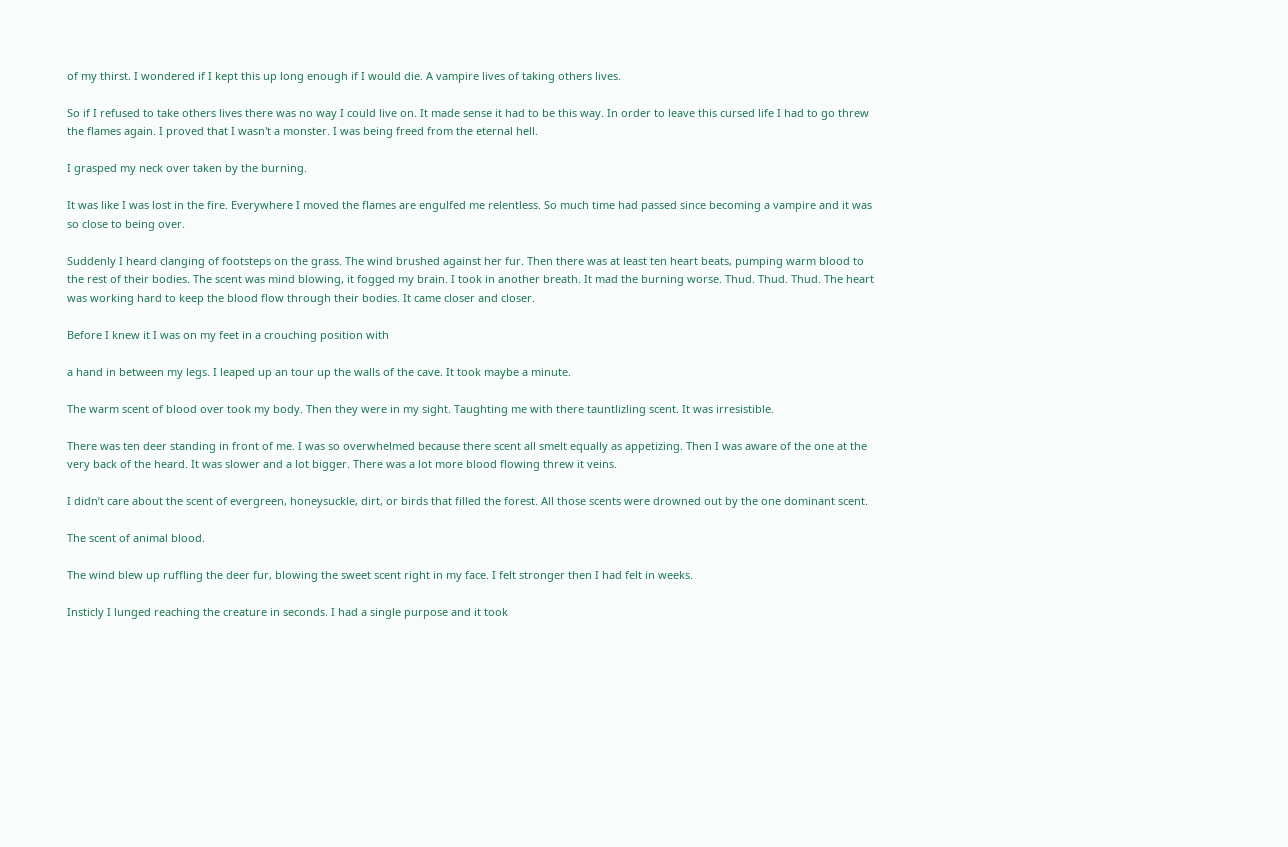of my thirst. I wondered if I kept this up long enough if I would die. A vampire lives of taking others lives.

So if I refused to take others lives there was no way I could live on. It made sense it had to be this way. In order to leave this cursed life I had to go threw the flames again. I proved that I wasn't a monster. I was being freed from the eternal hell.

I grasped my neck over taken by the burning.

It was like I was lost in the fire. Everywhere I moved the flames are engulfed me relentless. So much time had passed since becoming a vampire and it was so close to being over.

Suddenly I heard clanging of footsteps on the grass. The wind brushed against her fur. Then there was at least ten heart beats, pumping warm blood to the rest of their bodies. The scent was mind blowing, it fogged my brain. I took in another breath. It mad the burning worse. Thud. Thud. Thud. The heart was working hard to keep the blood flow through their bodies. It came closer and closer.

Before I knew it I was on my feet in a crouching position with

a hand in between my legs. I leaped up an tour up the walls of the cave. It took maybe a minute.

The warm scent of blood over took my body. Then they were in my sight. Taughting me with there tauntlizling scent. It was irresistible.

There was ten deer standing in front of me. I was so overwhelmed because there scent all smelt equally as appetizing. Then I was aware of the one at the very back of the heard. It was slower and a lot bigger. There was a lot more blood flowing threw it veins.

I didn’t care about the scent of evergreen, honeysuckle, dirt, or birds that filled the forest. All those scents were drowned out by the one dominant scent.

The scent of animal blood.

The wind blew up ruffling the deer fur, blowing the sweet scent right in my face. I felt stronger then I had felt in weeks.

Insticly I lunged reaching the creature in seconds. I had a single purpose and it took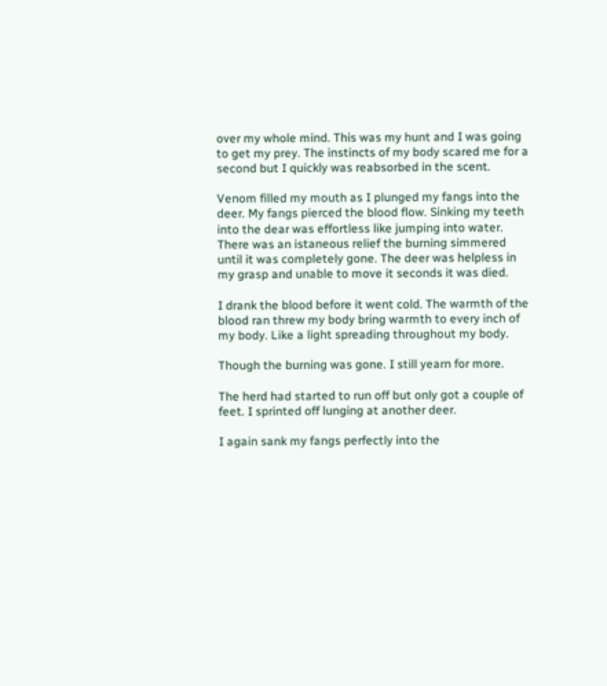over my whole mind. This was my hunt and I was going to get my prey. The instincts of my body scared me for a second but I quickly was reabsorbed in the scent.

Venom filled my mouth as I plunged my fangs into the deer. My fangs pierced the blood flow. Sinking my teeth into the dear was effortless like jumping into water. There was an istaneous relief the burning simmered until it was completely gone. The deer was helpless in my grasp and unable to move it seconds it was died.

I drank the blood before it went cold. The warmth of the blood ran threw my body bring warmth to every inch of my body. Like a light spreading throughout my body.

Though the burning was gone. I still yearn for more.

The herd had started to run off but only got a couple of feet. I sprinted off lunging at another deer.

I again sank my fangs perfectly into the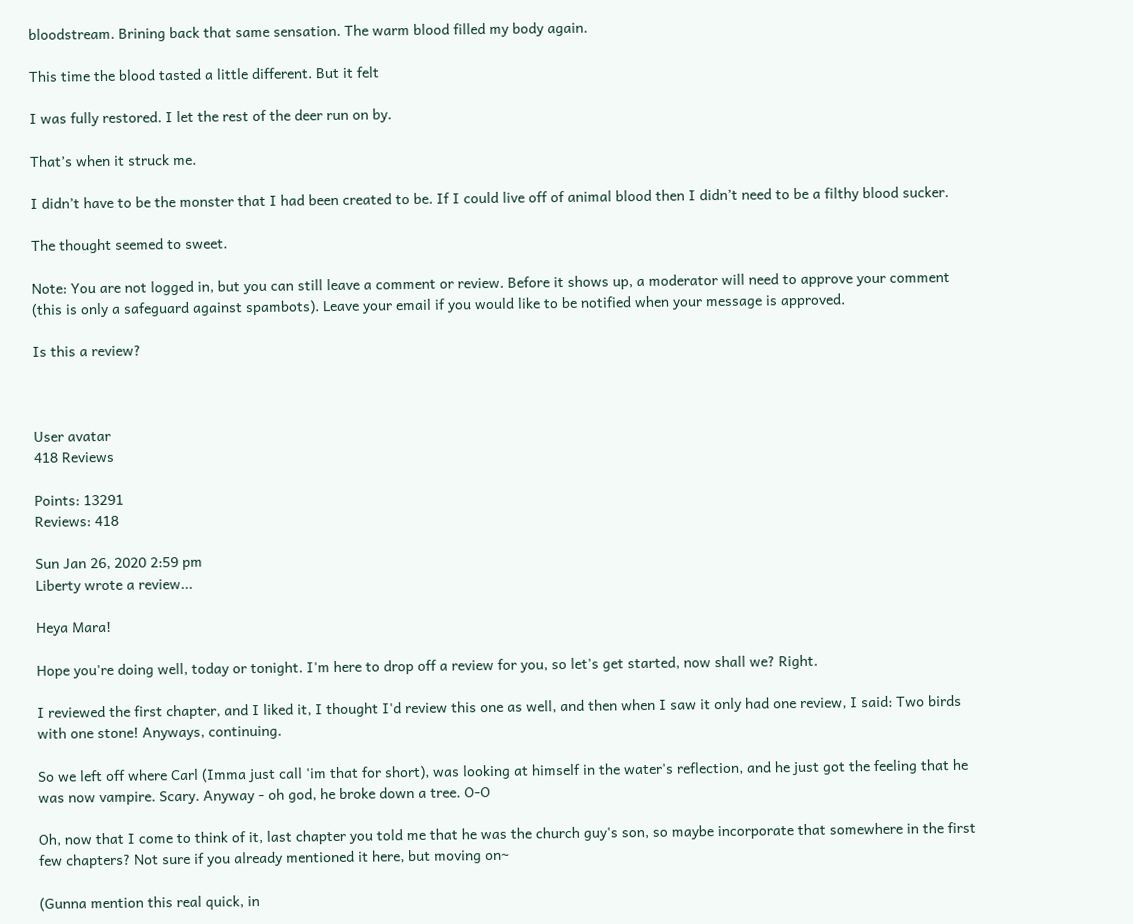bloodstream. Brining back that same sensation. The warm blood filled my body again.

This time the blood tasted a little different. But it felt

I was fully restored. I let the rest of the deer run on by.

That’s when it struck me.

I didn’t have to be the monster that I had been created to be. If I could live off of animal blood then I didn’t need to be a filthy blood sucker.

The thought seemed to sweet.

Note: You are not logged in, but you can still leave a comment or review. Before it shows up, a moderator will need to approve your comment (this is only a safeguard against spambots). Leave your email if you would like to be notified when your message is approved.

Is this a review?



User avatar
418 Reviews

Points: 13291
Reviews: 418

Sun Jan 26, 2020 2:59 pm
Liberty wrote a review...

Heya Mara!

Hope you're doing well, today or tonight. I'm here to drop off a review for you, so let's get started, now shall we? Right.

I reviewed the first chapter, and I liked it, I thought I'd review this one as well, and then when I saw it only had one review, I said: Two birds with one stone! Anyways, continuing.

So we left off where Carl (Imma just call 'im that for short), was looking at himself in the water's reflection, and he just got the feeling that he was now vampire. Scary. Anyway - oh god, he broke down a tree. O-O

Oh, now that I come to think of it, last chapter you told me that he was the church guy's son, so maybe incorporate that somewhere in the first few chapters? Not sure if you already mentioned it here, but moving on~

(Gunna mention this real quick, in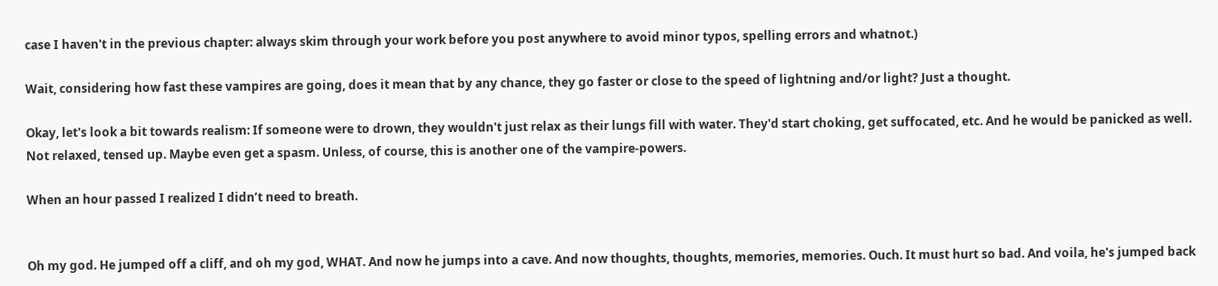case I haven't in the previous chapter: always skim through your work before you post anywhere to avoid minor typos, spelling errors and whatnot.)

Wait, considering how fast these vampires are going, does it mean that by any chance, they go faster or close to the speed of lightning and/or light? Just a thought.

Okay, let's look a bit towards realism: If someone were to drown, they wouldn't just relax as their lungs fill with water. They'd start choking, get suffocated, etc. And he would be panicked as well. Not relaxed, tensed up. Maybe even get a spasm. Unless, of course, this is another one of the vampire-powers.

When an hour passed I realized I didn’t need to breath.


Oh my god. He jumped off a cliff, and oh my god, WHAT. And now he jumps into a cave. And now thoughts, thoughts, memories, memories. Ouch. It must hurt so bad. And voila, he's jumped back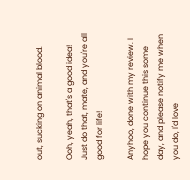out, sucking on animal blood.

Ooh, yeah, that's a good idea! Just do that, mate, and you're all good for life!

Anyhoo, done with my review. I hope you continue this some day, and please notify me when you do, I'd love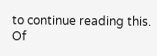to continue reading this. Of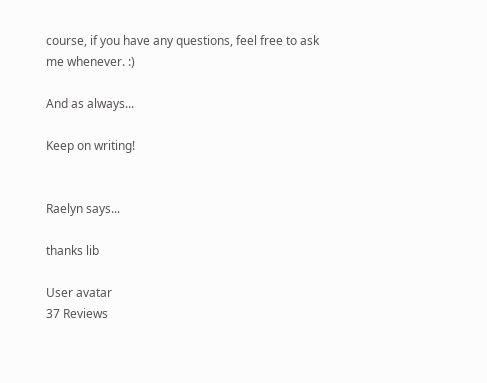course, if you have any questions, feel free to ask me whenever. :)

And as always...

Keep on writing!


Raelyn says...

thanks lib

User avatar
37 Reviews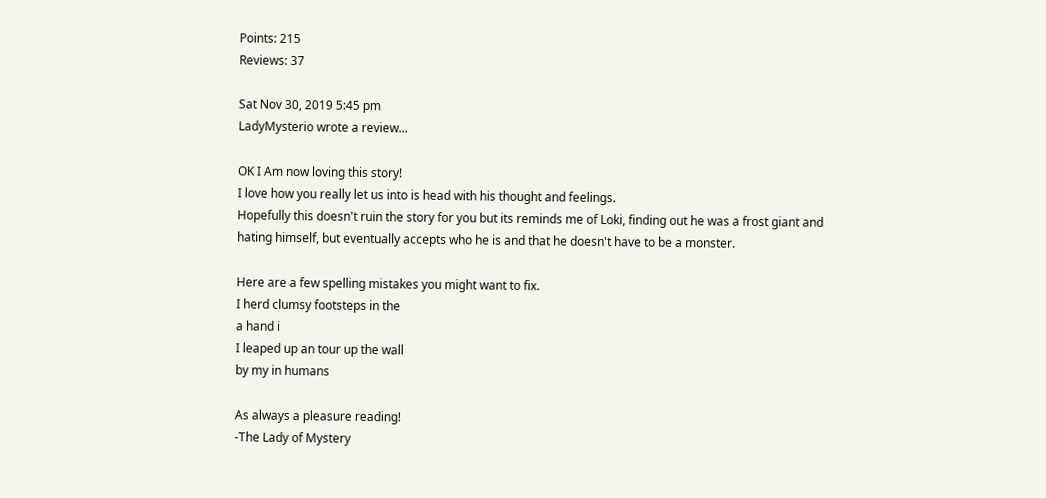Points: 215
Reviews: 37

Sat Nov 30, 2019 5:45 pm
LadyMysterio wrote a review...

OK I Am now loving this story!
I love how you really let us into is head with his thought and feelings.
Hopefully this doesn't ruin the story for you but its reminds me of Loki, finding out he was a frost giant and hating himself, but eventually accepts who he is and that he doesn't have to be a monster.

Here are a few spelling mistakes you might want to fix.
I herd clumsy footsteps in the
a hand i
I leaped up an tour up the wall
by my in humans

As always a pleasure reading!
-The Lady of Mystery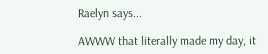Raelyn says...

AWWW that literally made my day, it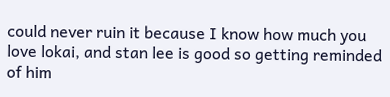could never ruin it because I know how much you love lokai, and stan lee is good so getting reminded of him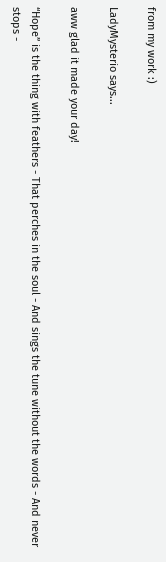from my work :)

LadyMysterio says...

aww glad it made your day!

“Hope” is the thing with feathers - That perches in the soul - And sings the tune without the words - And never stops -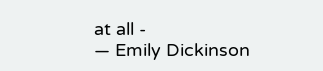at all -
— Emily Dickinson